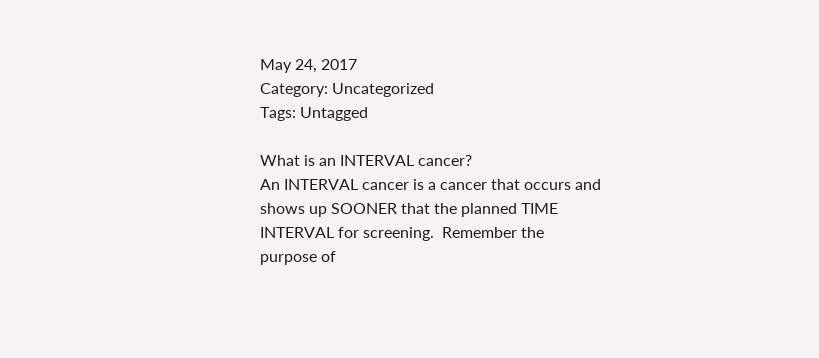May 24, 2017
Category: Uncategorized
Tags: Untagged

What is an INTERVAL cancer?
An INTERVAL cancer is a cancer that occurs and shows up SOONER that the planned TIME INTERVAL for screening.  Remember the purpose of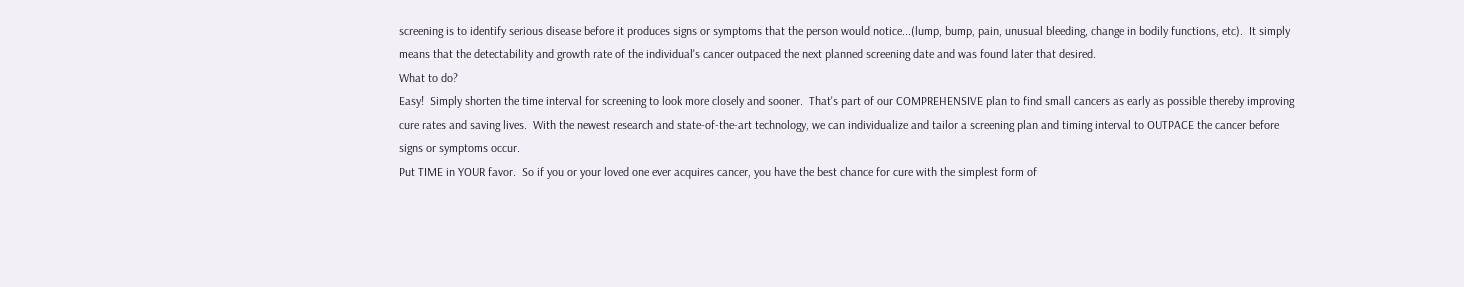screening is to identify serious disease before it produces signs or symptoms that the person would notice...(lump, bump, pain, unusual bleeding, change in bodily functions, etc).  It simply means that the detectability and growth rate of the individual's cancer outpaced the next planned screening date and was found later that desired.
What to do?
Easy!  Simply shorten the time interval for screening to look more closely and sooner.  That's part of our COMPREHENSIVE plan to find small cancers as early as possible thereby improving cure rates and saving lives.  With the newest research and state-of-the-art technology, we can individualize and tailor a screening plan and timing interval to OUTPACE the cancer before signs or symptoms occur.
Put TIME in YOUR favor.  So if you or your loved one ever acquires cancer, you have the best chance for cure with the simplest form of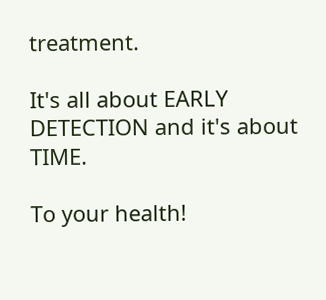treatment.

It's all about EARLY DETECTION and it's about TIME.

To your health!